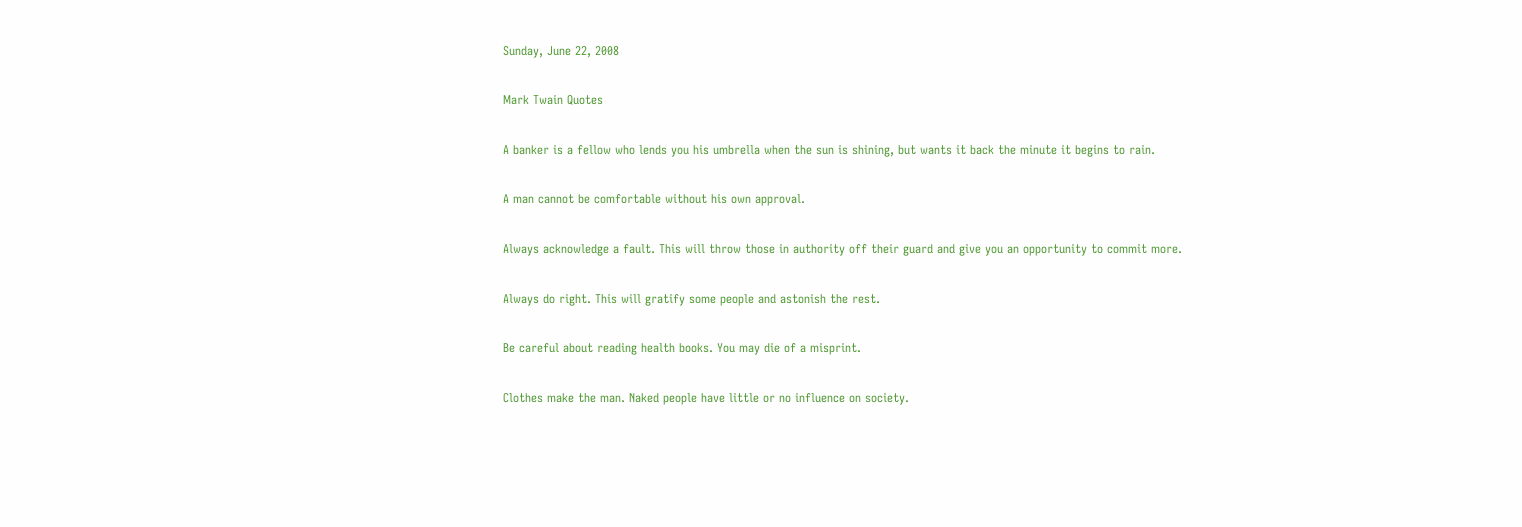Sunday, June 22, 2008

Mark Twain Quotes

A banker is a fellow who lends you his umbrella when the sun is shining, but wants it back the minute it begins to rain.

A man cannot be comfortable without his own approval.

Always acknowledge a fault. This will throw those in authority off their guard and give you an opportunity to commit more.

Always do right. This will gratify some people and astonish the rest.

Be careful about reading health books. You may die of a misprint.

Clothes make the man. Naked people have little or no influence on society.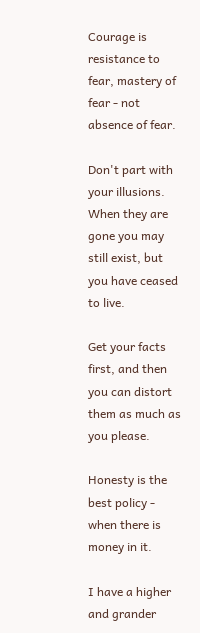Courage is resistance to fear, mastery of fear - not absence of fear.

Don't part with your illusions. When they are gone you may still exist, but you have ceased to live.

Get your facts first, and then you can distort them as much as you please.

Honesty is the best policy - when there is money in it.

I have a higher and grander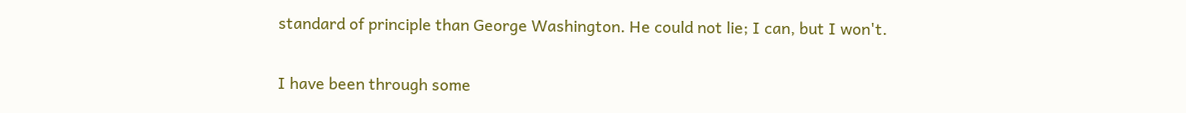standard of principle than George Washington. He could not lie; I can, but I won't.

I have been through some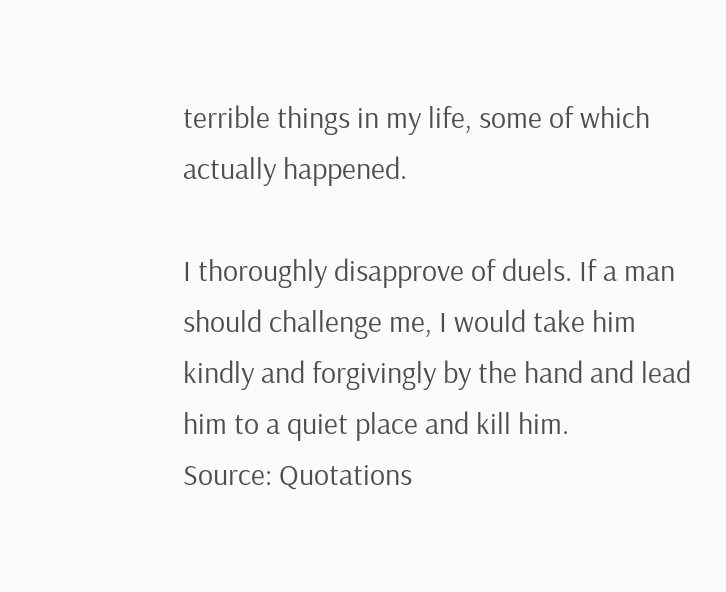terrible things in my life, some of which actually happened.

I thoroughly disapprove of duels. If a man should challenge me, I would take him kindly and forgivingly by the hand and lead him to a quiet place and kill him.
Source: Quotations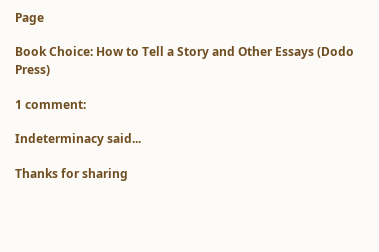Page

Book Choice: How to Tell a Story and Other Essays (Dodo Press)

1 comment:

Indeterminacy said...

Thanks for sharing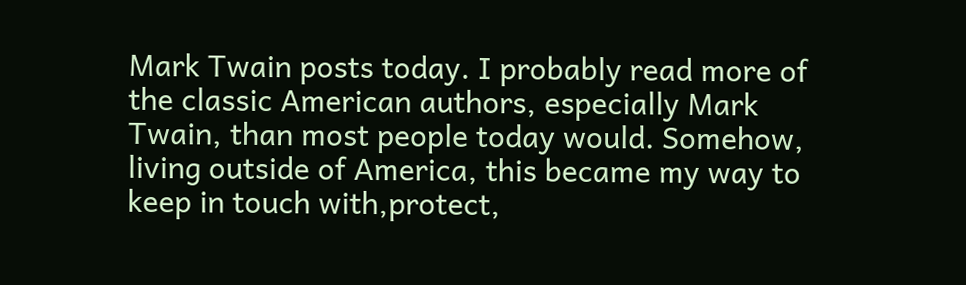Mark Twain posts today. I probably read more of the classic American authors, especially Mark Twain, than most people today would. Somehow, living outside of America, this became my way to keep in touch with,protect,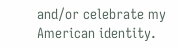and/or celebrate my American identity.